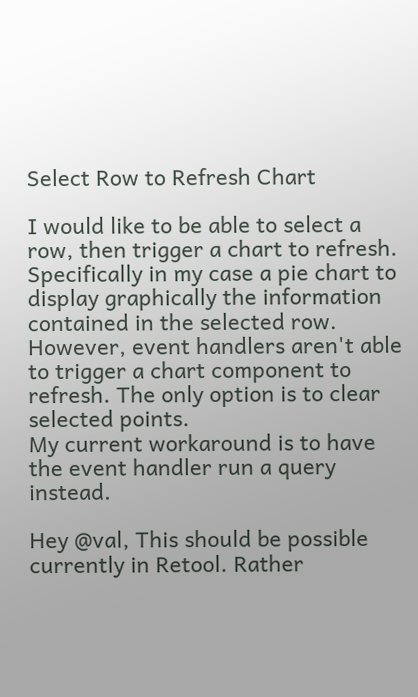Select Row to Refresh Chart

I would like to be able to select a row, then trigger a chart to refresh. Specifically in my case a pie chart to display graphically the information contained in the selected row. However, event handlers aren't able to trigger a chart component to refresh. The only option is to clear selected points.
My current workaround is to have the event handler run a query instead.

Hey @val, This should be possible currently in Retool. Rather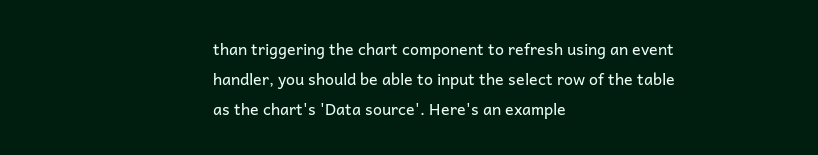than triggering the chart component to refresh using an event handler, you should be able to input the select row of the table as the chart's 'Data source'. Here's an example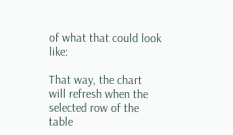of what that could look like:

That way, the chart will refresh when the selected row of the table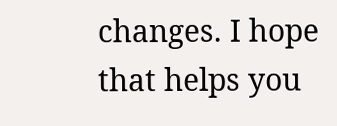changes. I hope that helps you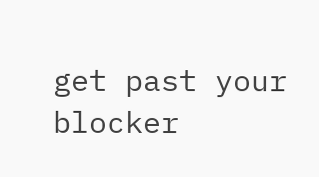get past your blocker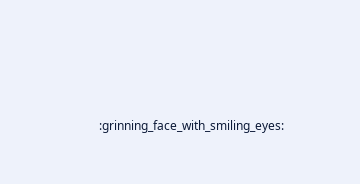:grinning_face_with_smiling_eyes: